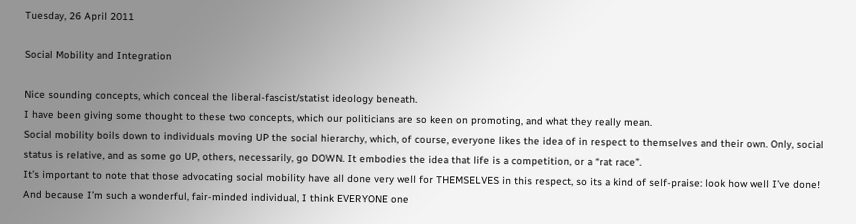Tuesday, 26 April 2011

Social Mobility and Integration

Nice sounding concepts, which conceal the liberal-fascist/statist ideology beneath.
I have been giving some thought to these two concepts, which our politicians are so keen on promoting, and what they really mean.
Social mobility boils down to individuals moving UP the social hierarchy, which, of course, everyone likes the idea of in respect to themselves and their own. Only, social status is relative, and as some go UP, others, necessarily, go DOWN. It embodies the idea that life is a competition, or a “rat race”.
It’s important to note that those advocating social mobility have all done very well for THEMSELVES in this respect, so its a kind of self-praise: look how well I’ve done! And because I’m such a wonderful, fair-minded individual, I think EVERYONE one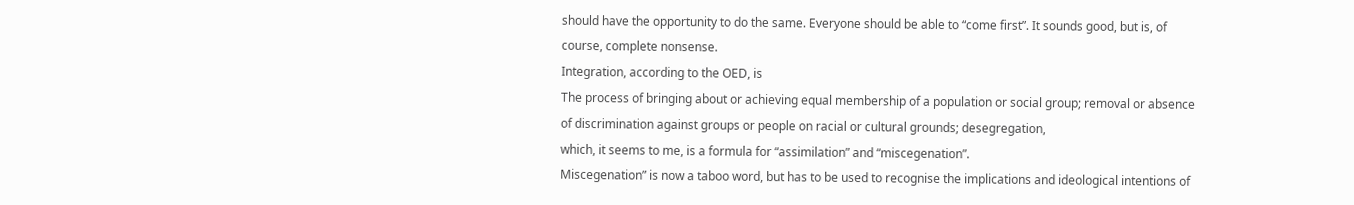should have the opportunity to do the same. Everyone should be able to “come first”. It sounds good, but is, of course, complete nonsense.
Integration, according to the OED, is
The process of bringing about or achieving equal membership of a population or social group; removal or absence of discrimination against groups or people on racial or cultural grounds; desegregation,
which, it seems to me, is a formula for “assimilation” and “miscegenation”.
Miscegenation” is now a taboo word, but has to be used to recognise the implications and ideological intentions of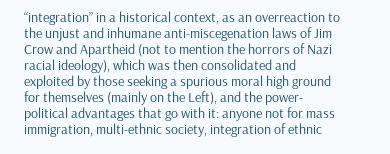“integration” in a historical context, as an overreaction to the unjust and inhumane anti-miscegenation laws of Jim Crow and Apartheid (not to mention the horrors of Nazi racial ideology), which was then consolidated and exploited by those seeking a spurious moral high ground for themselves (mainly on the Left), and the power-political advantages that go with it: anyone not for mass immigration, multi-ethnic society, integration of ethnic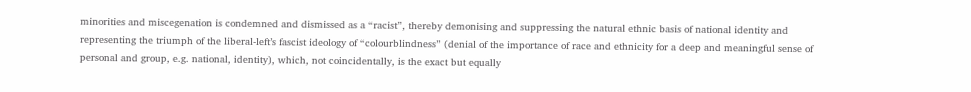minorities and miscegenation is condemned and dismissed as a “racist”, thereby demonising and suppressing the natural ethnic basis of national identity and representing the triumph of the liberal-left’s fascist ideology of “colourblindness” (denial of the importance of race and ethnicity for a deep and meaningful sense of personal and group, e.g. national, identity), which, not coincidentally, is the exact but equally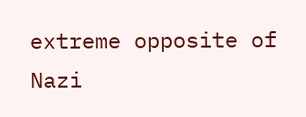extreme opposite of Nazi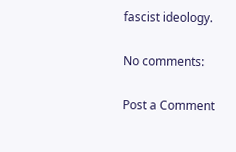fascist ideology.

No comments:

Post a Comment